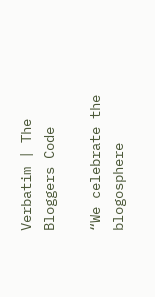Verbatim | The Bloggers Code

“We celebrate the blogosphere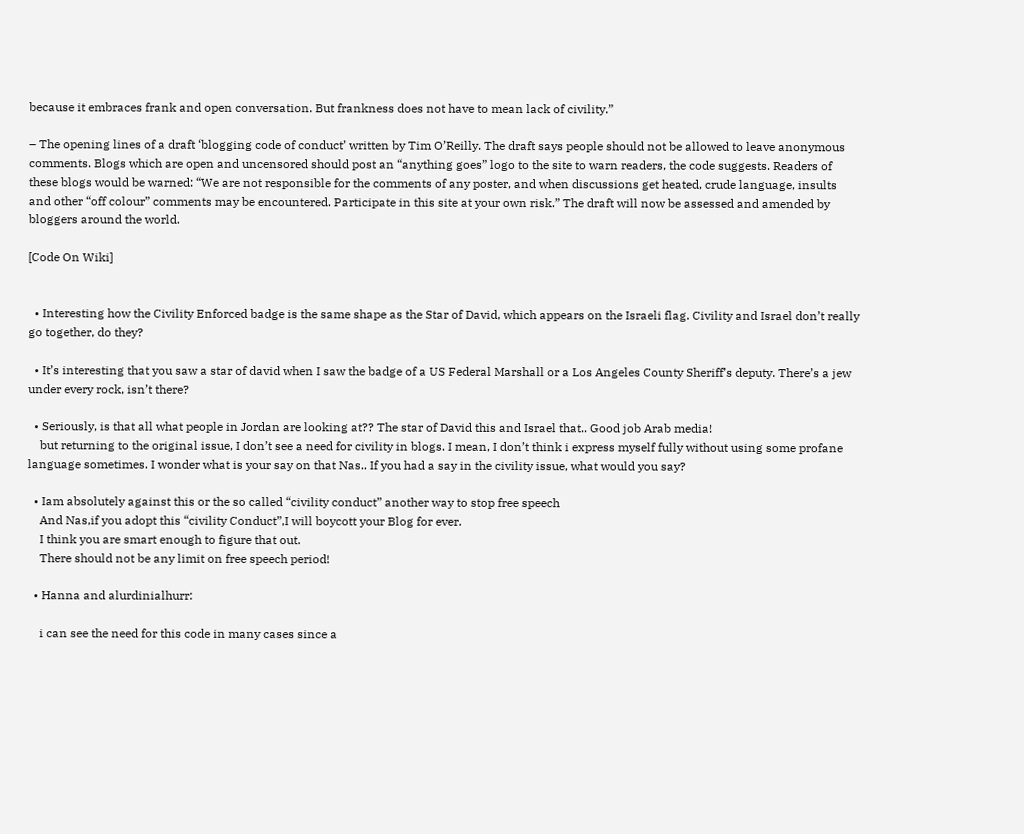because it embraces frank and open conversation. But frankness does not have to mean lack of civility.”

– The opening lines of a draft ‘blogging code of conduct’ written by Tim O’Reilly. The draft says people should not be allowed to leave anonymous comments. Blogs which are open and uncensored should post an “anything goes” logo to the site to warn readers, the code suggests. Readers of these blogs would be warned: “We are not responsible for the comments of any poster, and when discussions get heated, crude language, insults and other “off colour” comments may be encountered. Participate in this site at your own risk.” The draft will now be assessed and amended by bloggers around the world.

[Code On Wiki]


  • Interesting how the Civility Enforced badge is the same shape as the Star of David, which appears on the Israeli flag. Civility and Israel don’t really go together, do they?

  • It’s interesting that you saw a star of david when I saw the badge of a US Federal Marshall or a Los Angeles County Sheriff’s deputy. There’s a jew under every rock, isn’t there?

  • Seriously, is that all what people in Jordan are looking at?? The star of David this and Israel that.. Good job Arab media!
    but returning to the original issue, I don’t see a need for civility in blogs. I mean, I don’t think i express myself fully without using some profane language sometimes. I wonder what is your say on that Nas.. If you had a say in the civility issue, what would you say?

  • Iam absolutely against this or the so called “civility conduct” another way to stop free speech
    And Nas,if you adopt this “civility Conduct”,I will boycott your Blog for ever.
    I think you are smart enough to figure that out.
    There should not be any limit on free speech period!

  • Hanna and alurdinialhurr:

    i can see the need for this code in many cases since a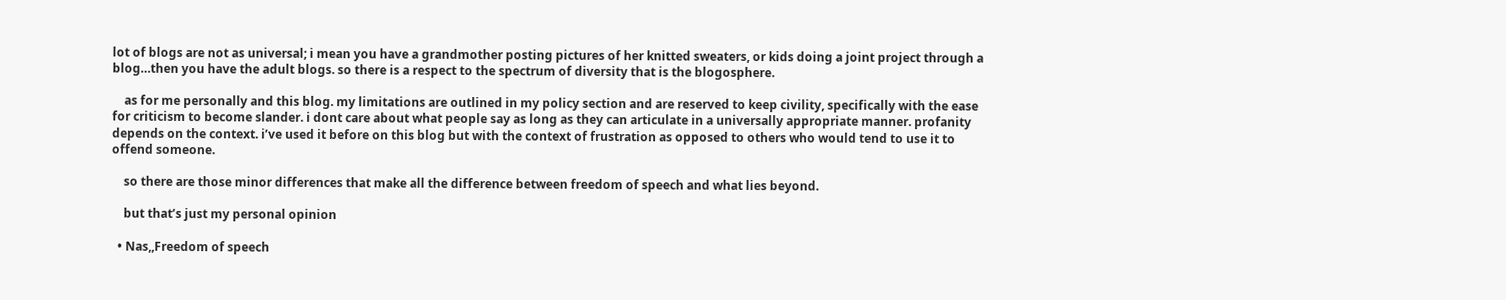lot of blogs are not as universal; i mean you have a grandmother posting pictures of her knitted sweaters, or kids doing a joint project through a blog…then you have the adult blogs. so there is a respect to the spectrum of diversity that is the blogosphere.

    as for me personally and this blog. my limitations are outlined in my policy section and are reserved to keep civility, specifically with the ease for criticism to become slander. i dont care about what people say as long as they can articulate in a universally appropriate manner. profanity depends on the context. i’ve used it before on this blog but with the context of frustration as opposed to others who would tend to use it to offend someone.

    so there are those minor differences that make all the difference between freedom of speech and what lies beyond.

    but that’s just my personal opinion

  • Nas,,Freedom of speech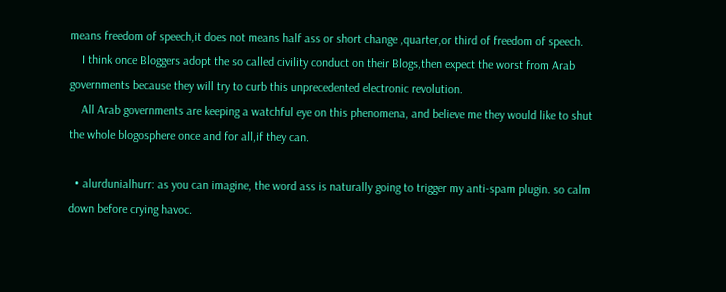means freedom of speech,it does not means half ass or short change ,quarter,or third of freedom of speech.
    I think once Bloggers adopt the so called civility conduct on their Blogs,then expect the worst from Arab governments because they will try to curb this unprecedented electronic revolution.
    All Arab governments are keeping a watchful eye on this phenomena, and believe me they would like to shut the whole blogosphere once and for all,if they can.

  • alurdunialhurr: as you can imagine, the word ass is naturally going to trigger my anti-spam plugin. so calm down before crying havoc.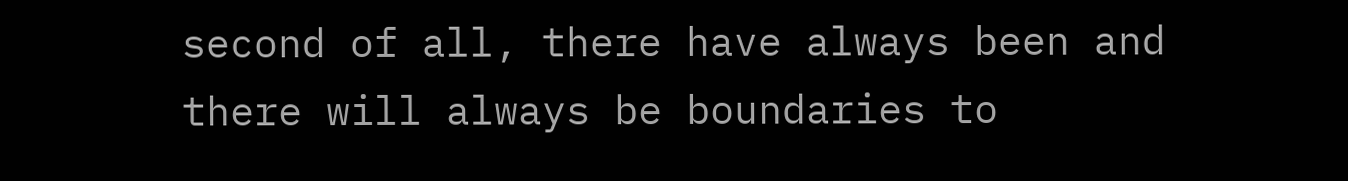second of all, there have always been and there will always be boundaries to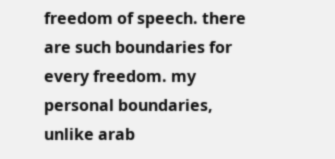freedom of speech. there are such boundaries for every freedom. my personal boundaries, unlike arab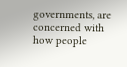governments, are concerned with how people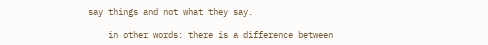say things and not what they say.

    in other words: there is a difference between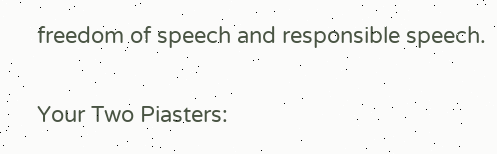freedom of speech and responsible speech.

Your Two Piasters: